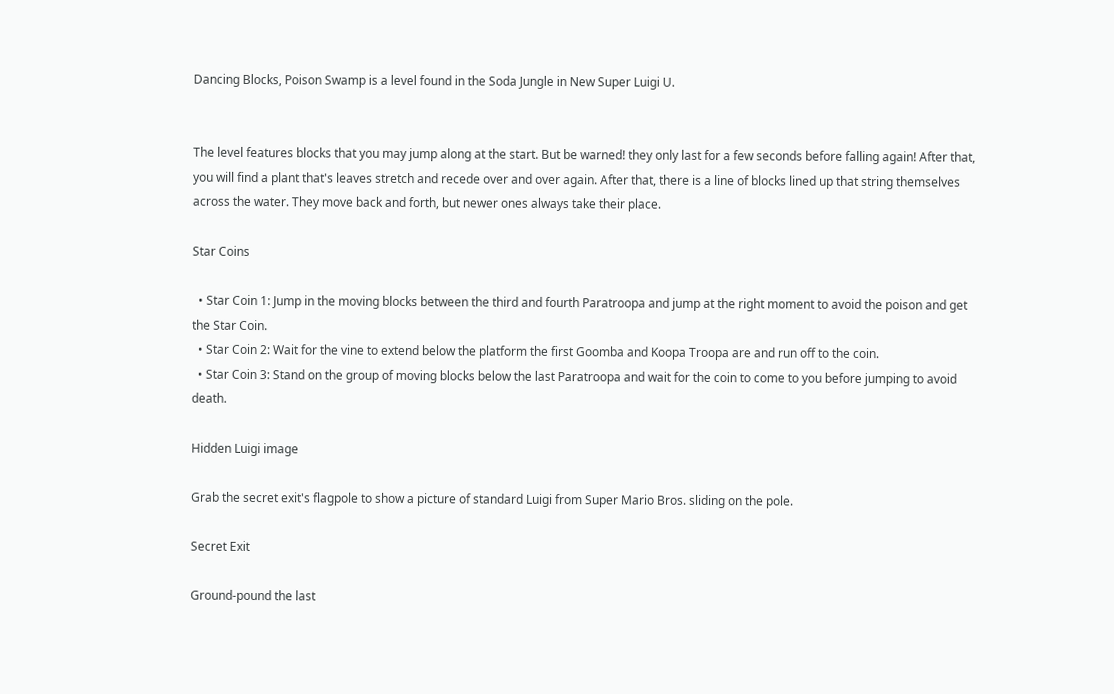Dancing Blocks, Poison Swamp is a level found in the Soda Jungle in New Super Luigi U.


The level features blocks that you may jump along at the start. But be warned! they only last for a few seconds before falling again! After that, you will find a plant that's leaves stretch and recede over and over again. After that, there is a line of blocks lined up that string themselves across the water. They move back and forth, but newer ones always take their place.

Star Coins

  • Star Coin 1: Jump in the moving blocks between the third and fourth Paratroopa and jump at the right moment to avoid the poison and get the Star Coin.
  • Star Coin 2: Wait for the vine to extend below the platform the first Goomba and Koopa Troopa are and run off to the coin.
  • Star Coin 3: Stand on the group of moving blocks below the last Paratroopa and wait for the coin to come to you before jumping to avoid death.

Hidden Luigi image

Grab the secret exit's flagpole to show a picture of standard Luigi from Super Mario Bros. sliding on the pole.

Secret Exit

Ground-pound the last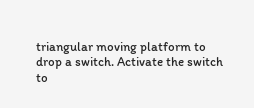triangular moving platform to drop a switch. Activate the switch to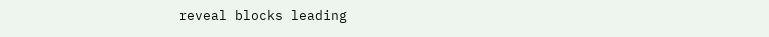reveal blocks leading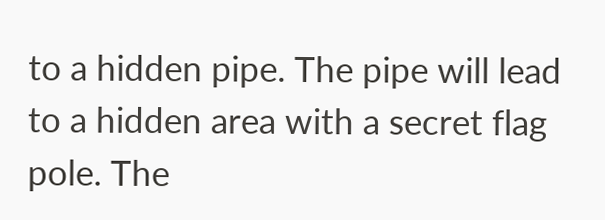to a hidden pipe. The pipe will lead to a hidden area with a secret flag pole. The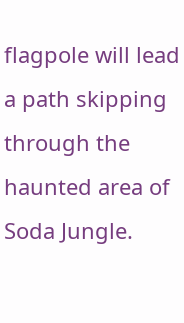flagpole will lead a path skipping through the haunted area of Soda Jungle.